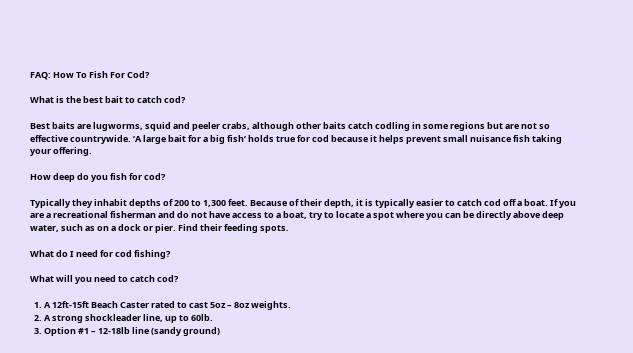FAQ: How To Fish For Cod?

What is the best bait to catch cod?

Best baits are lugworms, squid and peeler crabs, although other baits catch codling in some regions but are not so effective countrywide. ‘A large bait for a big fish’ holds true for cod because it helps prevent small nuisance fish taking your offering.

How deep do you fish for cod?

Typically they inhabit depths of 200 to 1,300 feet. Because of their depth, it is typically easier to catch cod off a boat. If you are a recreational fisherman and do not have access to a boat, try to locate a spot where you can be directly above deep water, such as on a dock or pier. Find their feeding spots.

What do I need for cod fishing?

What will you need to catch cod?

  1. A 12ft-15ft Beach Caster rated to cast 5oz – 8oz weights.
  2. A strong shockleader line, up to 60lb.
  3. Option #1 – 12-18lb line (sandy ground)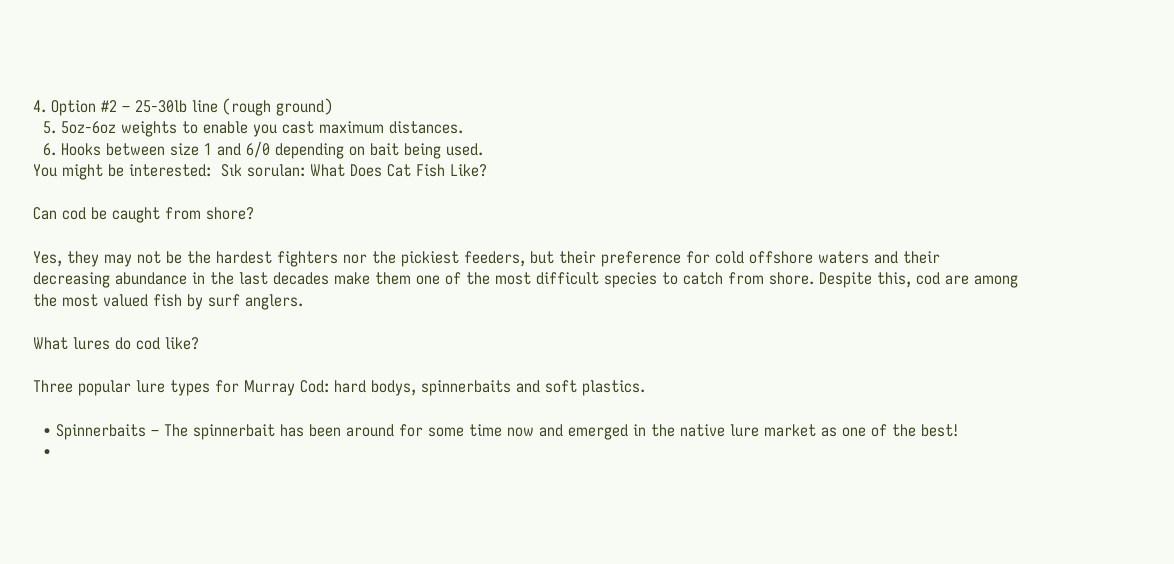4. Option #2 – 25-30lb line (rough ground)
  5. 5oz-6oz weights to enable you cast maximum distances.
  6. Hooks between size 1 and 6/0 depending on bait being used.
You might be interested:  Sık sorulan: What Does Cat Fish Like?

Can cod be caught from shore?

Yes, they may not be the hardest fighters nor the pickiest feeders, but their preference for cold offshore waters and their decreasing abundance in the last decades make them one of the most difficult species to catch from shore. Despite this, cod are among the most valued fish by surf anglers.

What lures do cod like?

Three popular lure types for Murray Cod: hard bodys, spinnerbaits and soft plastics.

  • Spinnerbaits – The spinnerbait has been around for some time now and emerged in the native lure market as one of the best!
  •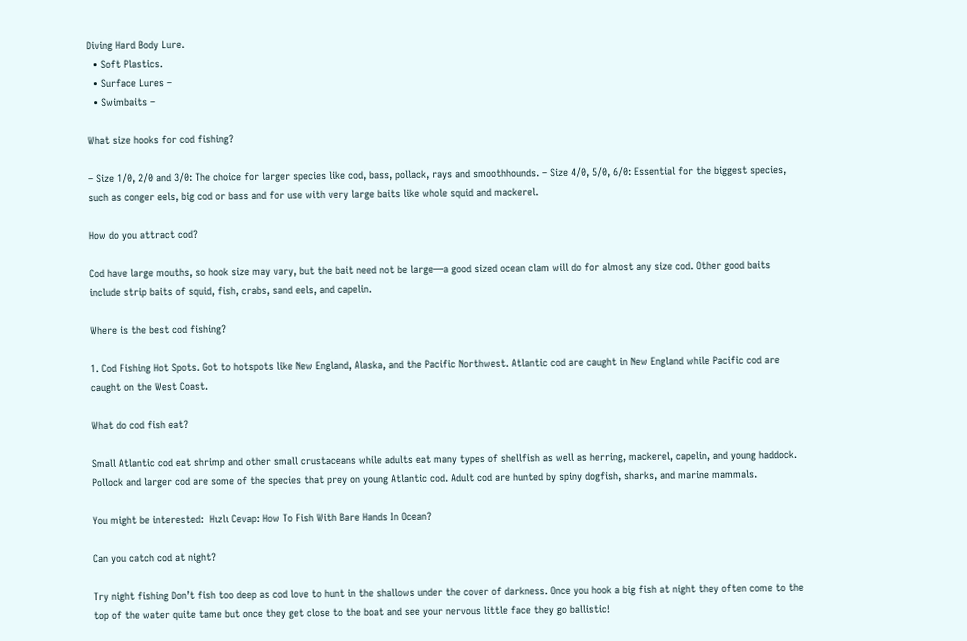Diving Hard Body Lure.
  • Soft Plastics.
  • Surface Lures –
  • Swimbaits –

What size hooks for cod fishing?

– Size 1/0, 2/0 and 3/0: The choice for larger species like cod, bass, pollack, rays and smoothhounds. – Size 4/0, 5/0, 6/0: Essential for the biggest species, such as conger eels, big cod or bass and for use with very large baits like whole squid and mackerel.

How do you attract cod?

Cod have large mouths, so hook size may vary, but the bait need not be large—a good sized ocean clam will do for almost any size cod. Other good baits include strip baits of squid, fish, crabs, sand eels, and capelin.

Where is the best cod fishing?

1. Cod Fishing Hot Spots. Got to hotspots like New England, Alaska, and the Pacific Northwest. Atlantic cod are caught in New England while Pacific cod are caught on the West Coast.

What do cod fish eat?

Small Atlantic cod eat shrimp and other small crustaceans while adults eat many types of shellfish as well as herring, mackerel, capelin, and young haddock. Pollock and larger cod are some of the species that prey on young Atlantic cod. Adult cod are hunted by spiny dogfish, sharks, and marine mammals.

You might be interested:  Hızlı Cevap: How To Fish With Bare Hands In Ocean?

Can you catch cod at night?

Try night fishing Don’t fish too deep as cod love to hunt in the shallows under the cover of darkness. Once you hook a big fish at night they often come to the top of the water quite tame but once they get close to the boat and see your nervous little face they go ballistic!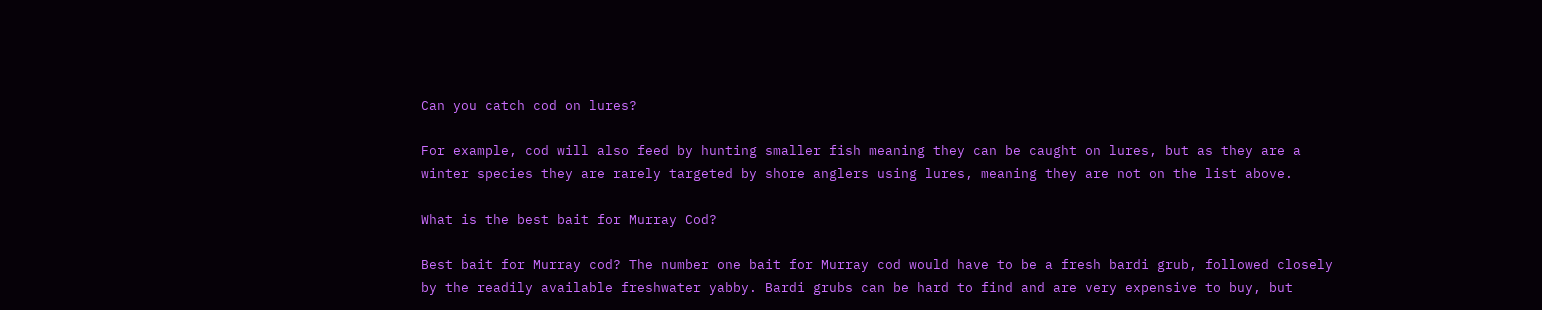Can you catch cod on lures?

For example, cod will also feed by hunting smaller fish meaning they can be caught on lures, but as they are a winter species they are rarely targeted by shore anglers using lures, meaning they are not on the list above.

What is the best bait for Murray Cod?

Best bait for Murray cod? The number one bait for Murray cod would have to be a fresh bardi grub, followed closely by the readily available freshwater yabby. Bardi grubs can be hard to find and are very expensive to buy, but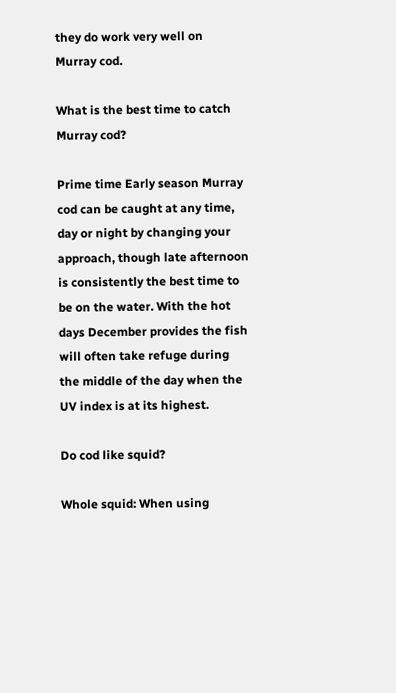they do work very well on Murray cod.

What is the best time to catch Murray cod?

Prime time Early season Murray cod can be caught at any time, day or night by changing your approach, though late afternoon is consistently the best time to be on the water. With the hot days December provides the fish will often take refuge during the middle of the day when the UV index is at its highest.

Do cod like squid?

Whole squid: When using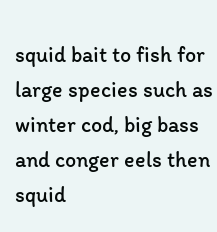squid bait to fish for large species such as winter cod, big bass and conger eels then squid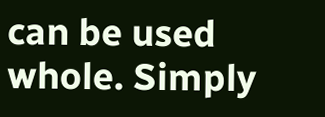can be used whole. Simply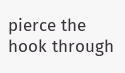pierce the hook through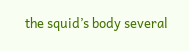the squid’s body several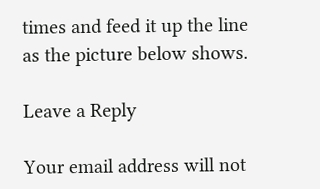times and feed it up the line as the picture below shows.

Leave a Reply

Your email address will not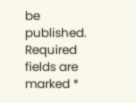be published. Required fields are marked *